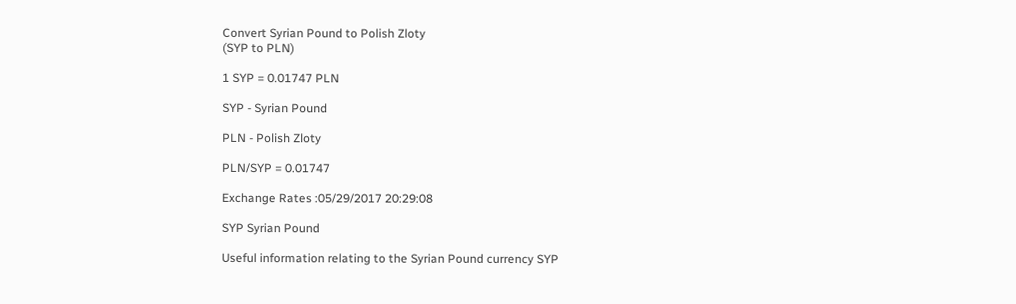Convert Syrian Pound to Polish Zloty
(SYP to PLN)

1 SYP = 0.01747 PLN

SYP - Syrian Pound

PLN - Polish Zloty

PLN/SYP = 0.01747

Exchange Rates :05/29/2017 20:29:08

SYP Syrian Pound

Useful information relating to the Syrian Pound currency SYP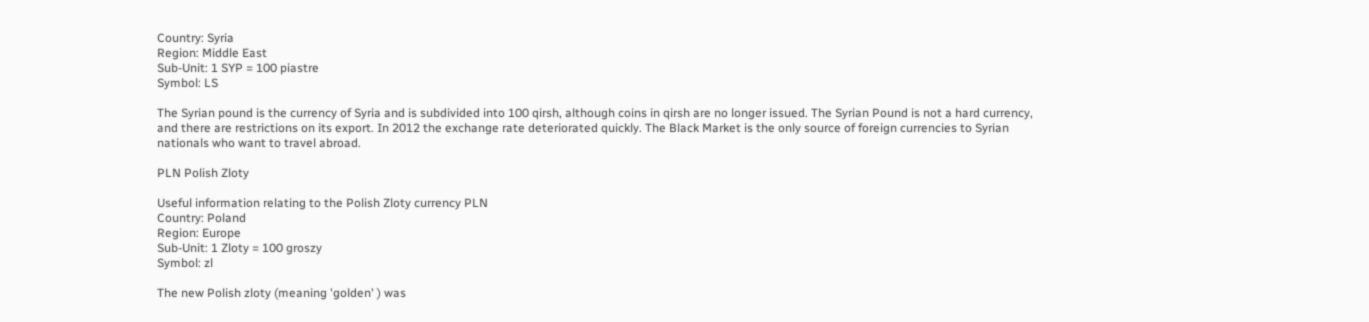Country: Syria
Region: Middle East
Sub-Unit: 1 SYP = 100 piastre
Symbol: LS

The Syrian pound is the currency of Syria and is subdivided into 100 qirsh, although coins in qirsh are no longer issued. The Syrian Pound is not a hard currency, and there are restrictions on its export. In 2012 the exchange rate deteriorated quickly. The Black Market is the only source of foreign currencies to Syrian nationals who want to travel abroad.

PLN Polish Zloty

Useful information relating to the Polish Zloty currency PLN
Country: Poland
Region: Europe
Sub-Unit: 1 Zloty = 100 groszy
Symbol: zl

The new Polish zloty (meaning 'golden' ) was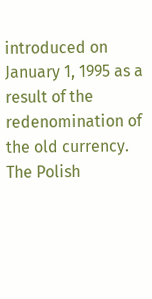introduced on January 1, 1995 as a result of the redenomination of the old currency. The Polish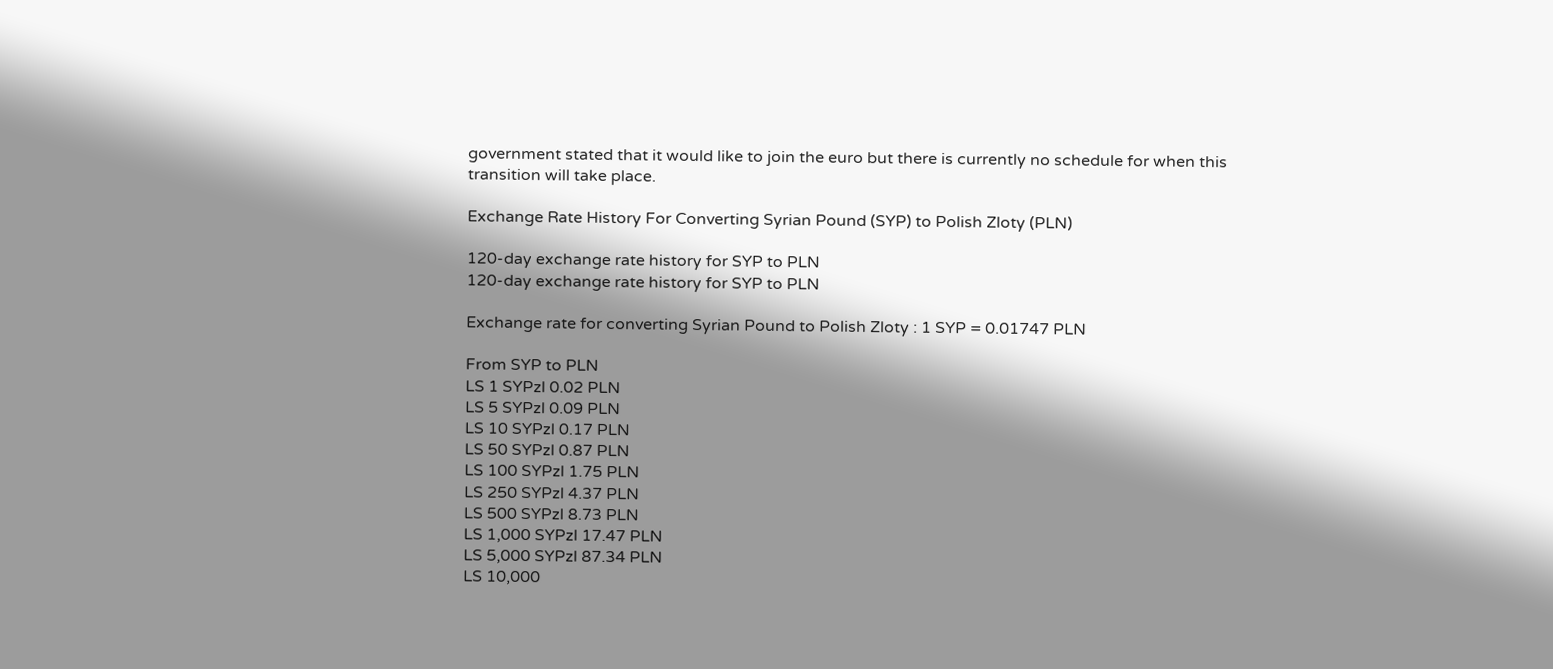government stated that it would like to join the euro but there is currently no schedule for when this transition will take place.

Exchange Rate History For Converting Syrian Pound (SYP) to Polish Zloty (PLN)

120-day exchange rate history for SYP to PLN
120-day exchange rate history for SYP to PLN

Exchange rate for converting Syrian Pound to Polish Zloty : 1 SYP = 0.01747 PLN

From SYP to PLN
LS 1 SYPzl 0.02 PLN
LS 5 SYPzl 0.09 PLN
LS 10 SYPzl 0.17 PLN
LS 50 SYPzl 0.87 PLN
LS 100 SYPzl 1.75 PLN
LS 250 SYPzl 4.37 PLN
LS 500 SYPzl 8.73 PLN
LS 1,000 SYPzl 17.47 PLN
LS 5,000 SYPzl 87.34 PLN
LS 10,000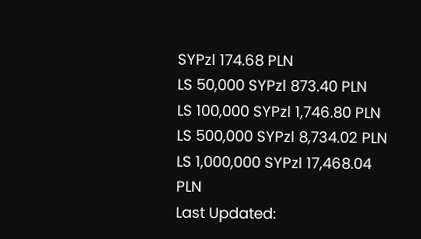SYPzl 174.68 PLN
LS 50,000 SYPzl 873.40 PLN
LS 100,000 SYPzl 1,746.80 PLN
LS 500,000 SYPzl 8,734.02 PLN
LS 1,000,000 SYPzl 17,468.04 PLN
Last Updated: